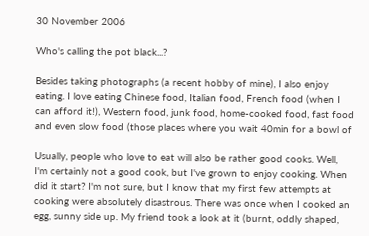30 November 2006

Who's calling the pot black...?

Besides taking photographs (a recent hobby of mine), I also enjoy
eating. I love eating Chinese food, Italian food, French food (when I
can afford it!), Western food, junk food, home-cooked food, fast food
and even slow food (those places where you wait 40min for a bowl of

Usually, people who love to eat will also be rather good cooks. Well,
I'm certainly not a good cook, but I've grown to enjoy cooking. When
did it start? I'm not sure, but I know that my first few attempts at
cooking were absolutely disastrous. There was once when I cooked an
egg, sunny side up. My friend took a look at it (burnt, oddly shaped,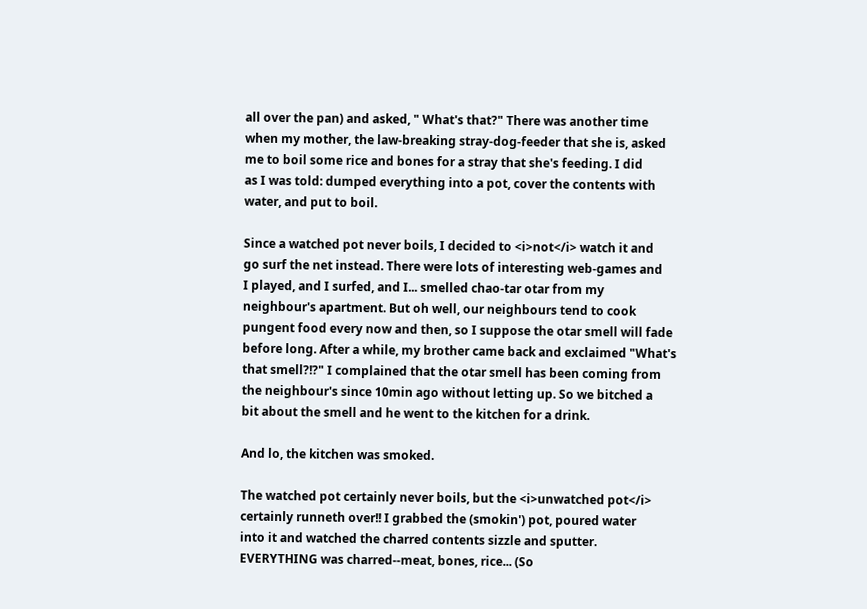all over the pan) and asked, " What's that?" There was another time
when my mother, the law-breaking stray-dog-feeder that she is, asked
me to boil some rice and bones for a stray that she's feeding. I did
as I was told: dumped everything into a pot, cover the contents with
water, and put to boil.

Since a watched pot never boils, I decided to <i>not</i> watch it and
go surf the net instead. There were lots of interesting web-games and
I played, and I surfed, and I... smelled chao-tar otar from my
neighbour's apartment. But oh well, our neighbours tend to cook
pungent food every now and then, so I suppose the otar smell will fade
before long. After a while, my brother came back and exclaimed "What's
that smell?!?" I complained that the otar smell has been coming from
the neighbour's since 10min ago without letting up. So we bitched a
bit about the smell and he went to the kitchen for a drink.

And lo, the kitchen was smoked.

The watched pot certainly never boils, but the <i>unwatched pot</i>
certainly runneth over!! I grabbed the (smokin') pot, poured water
into it and watched the charred contents sizzle and sputter.
EVERYTHING was charred--meat, bones, rice... (So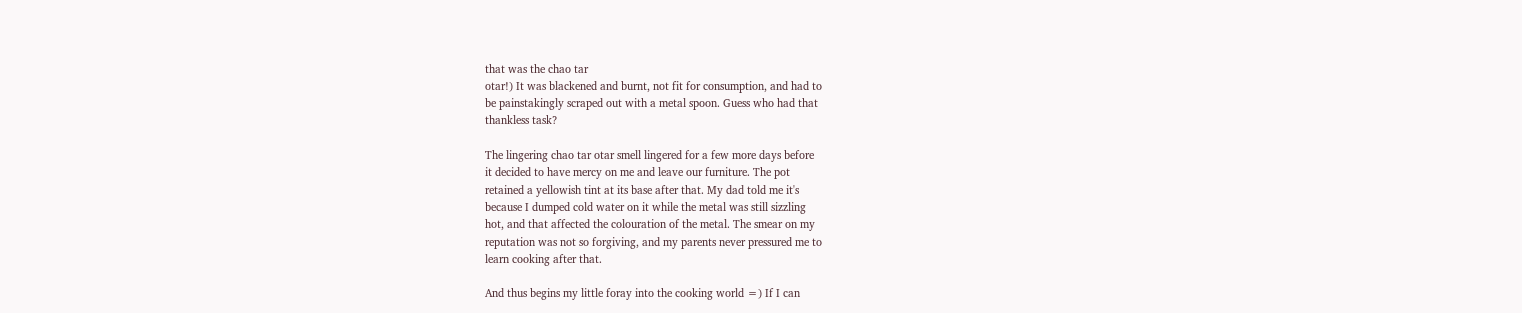that was the chao tar
otar!) It was blackened and burnt, not fit for consumption, and had to
be painstakingly scraped out with a metal spoon. Guess who had that
thankless task?

The lingering chao tar otar smell lingered for a few more days before
it decided to have mercy on me and leave our furniture. The pot
retained a yellowish tint at its base after that. My dad told me it's
because I dumped cold water on it while the metal was still sizzling
hot, and that affected the colouration of the metal. The smear on my
reputation was not so forgiving, and my parents never pressured me to
learn cooking after that.

And thus begins my little foray into the cooking world =) If I can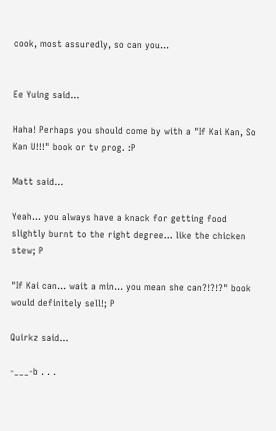cook, most assuredly, so can you...


Ee Yuing said...

Haha! Perhaps you should come by with a "If Kai Kan, So Kan U!!!" book or tv prog. :P

Matt said...

Yeah... you always have a knack for getting food slightly burnt to the right degree... like the chicken stew; P

"If Kai can... wait a min... you mean she can?!?!?" book would definitely sell!; P

Quirkz said...

-___-b . . .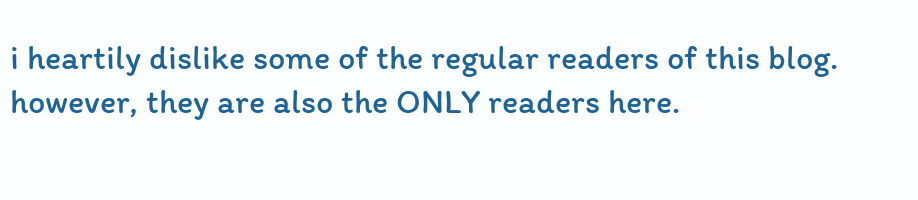i heartily dislike some of the regular readers of this blog. however, they are also the ONLY readers here.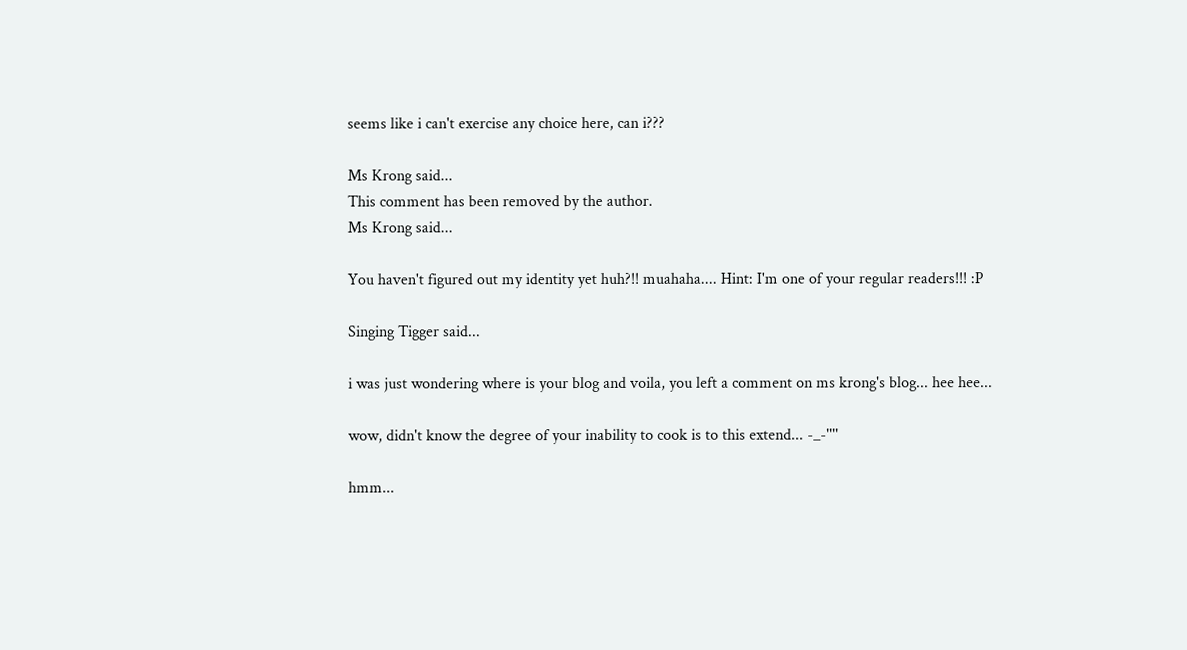seems like i can't exercise any choice here, can i???

Ms Krong said...
This comment has been removed by the author.
Ms Krong said...

You haven't figured out my identity yet huh?!! muahaha.... Hint: I'm one of your regular readers!!! :P

Singing Tigger said...

i was just wondering where is your blog and voila, you left a comment on ms krong's blog... hee hee...

wow, didn't know the degree of your inability to cook is to this extend... -_-''''

hmm...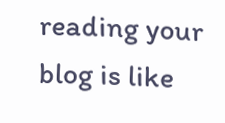reading your blog is like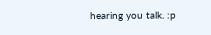hearing you talk. :p